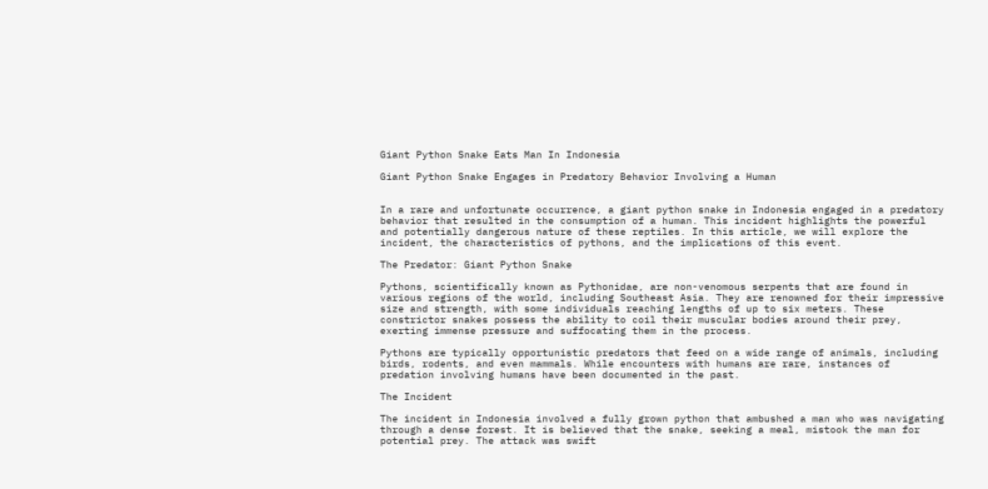Giant Python Snake Eats Man In Indonesia

Giant Python Snake Engages in Predatory Behavior Involving a Human


In a rare and unfortunate occurrence, a giant python snake in Indonesia engaged in a predatory behavior that resulted in the consumption of a human. This incident highlights the powerful and potentially dangerous nature of these reptiles. In this article, we will explore the incident, the characteristics of pythons, and the implications of this event.

The Predator: Giant Python Snake

Pythons, scientifically known as Pythonidae, are non-venomous serpents that are found in various regions of the world, including Southeast Asia. They are renowned for their impressive size and strength, with some individuals reaching lengths of up to six meters. These constrictor snakes possess the ability to coil their muscular bodies around their prey, exerting immense pressure and suffocating them in the process.

Pythons are typically opportunistic predators that feed on a wide range of animals, including birds, rodents, and even mammals. While encounters with humans are rare, instances of predation involving humans have been documented in the past.

The Incident

The incident in Indonesia involved a fully grown python that ambushed a man who was navigating through a dense forest. It is believed that the snake, seeking a meal, mistook the man for potential prey. The attack was swift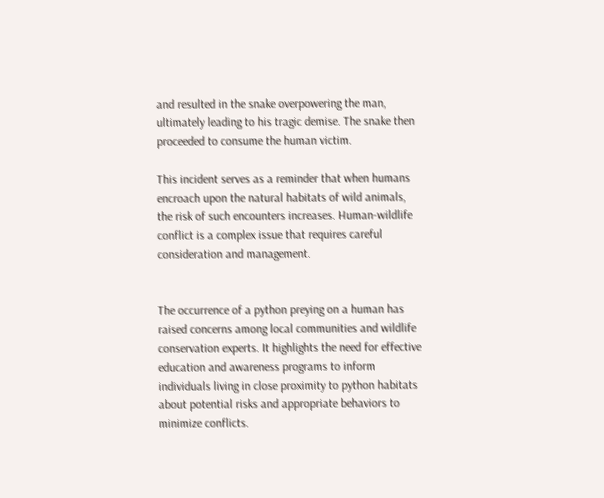and resulted in the snake overpowering the man, ultimately leading to his tragic demise. The snake then proceeded to consume the human victim.

This incident serves as a reminder that when humans encroach upon the natural habitats of wild animals, the risk of such encounters increases. Human-wildlife conflict is a complex issue that requires careful consideration and management.


The occurrence of a python preying on a human has raised concerns among local communities and wildlife conservation experts. It highlights the need for effective education and awareness programs to inform individuals living in close proximity to python habitats about potential risks and appropriate behaviors to minimize conflicts.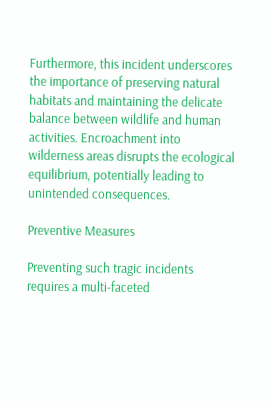Furthermore, this incident underscores the importance of preserving natural habitats and maintaining the delicate balance between wildlife and human activities. Encroachment into wilderness areas disrupts the ecological equilibrium, potentially leading to unintended consequences.

Preventive Measures

Preventing such tragic incidents requires a multi-faceted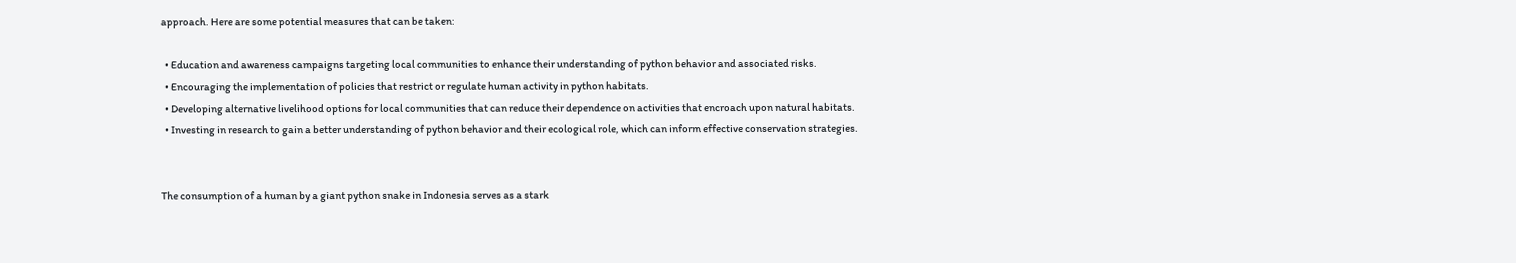approach. Here are some potential measures that can be taken:

  • Education and awareness campaigns targeting local communities to enhance their understanding of python behavior and associated risks.
  • Encouraging the implementation of policies that restrict or regulate human activity in python habitats.
  • Developing alternative livelihood options for local communities that can reduce their dependence on activities that encroach upon natural habitats.
  • Investing in research to gain a better understanding of python behavior and their ecological role, which can inform effective conservation strategies.


The consumption of a human by a giant python snake in Indonesia serves as a stark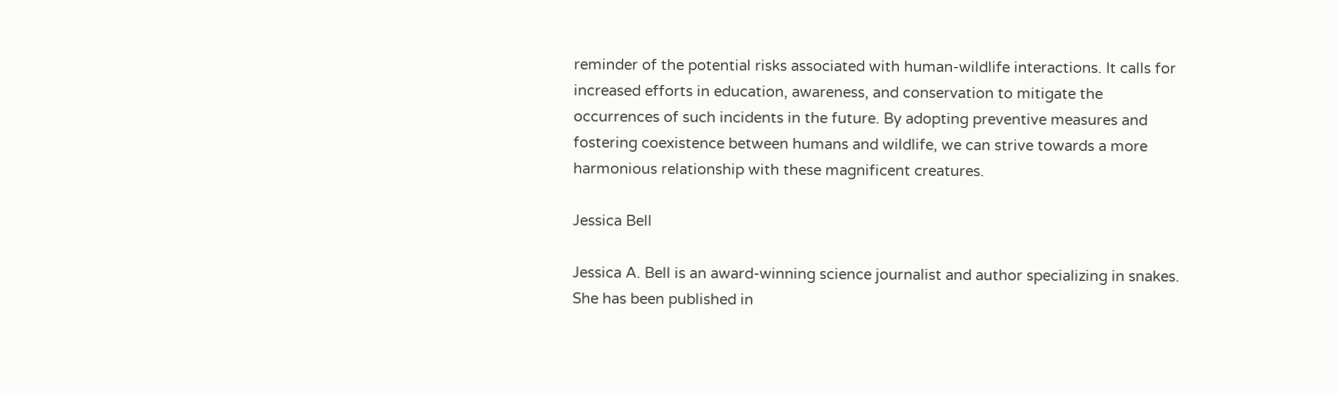reminder of the potential risks associated with human-wildlife interactions. It calls for increased efforts in education, awareness, and conservation to mitigate the occurrences of such incidents in the future. By adopting preventive measures and fostering coexistence between humans and wildlife, we can strive towards a more harmonious relationship with these magnificent creatures.

Jessica Bell

Jessica A. Bell is an award-winning science journalist and author specializing in snakes. She has been published in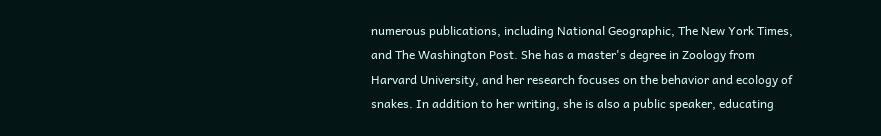numerous publications, including National Geographic, The New York Times, and The Washington Post. She has a master's degree in Zoology from Harvard University, and her research focuses on the behavior and ecology of snakes. In addition to her writing, she is also a public speaker, educating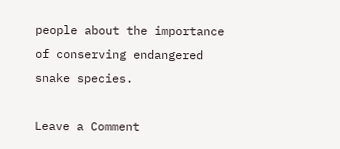people about the importance of conserving endangered snake species.

Leave a Comment